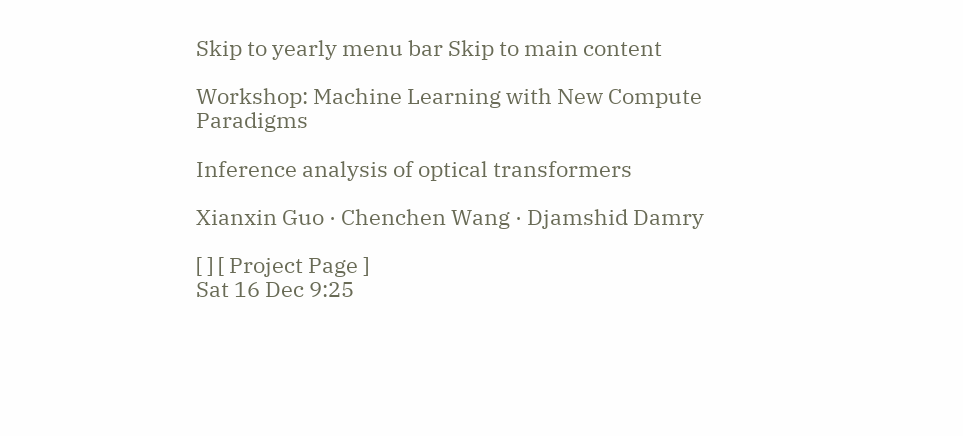Skip to yearly menu bar Skip to main content

Workshop: Machine Learning with New Compute Paradigms

Inference analysis of optical transformers

Xianxin Guo · Chenchen Wang · Djamshid Damry

[ ] [ Project Page ]
Sat 16 Dec 9:25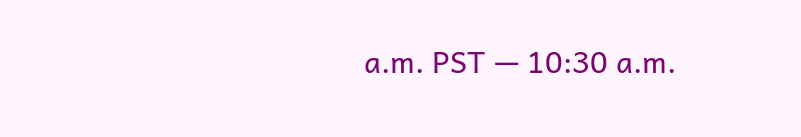a.m. PST — 10:30 a.m.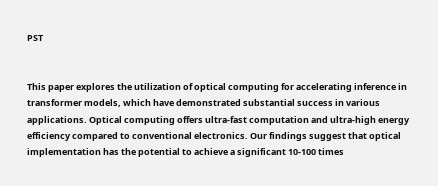PST


This paper explores the utilization of optical computing for accelerating inference in transformer models, which have demonstrated substantial success in various applications. Optical computing offers ultra-fast computation and ultra-high energy efficiency compared to conventional electronics. Our findings suggest that optical implementation has the potential to achieve a significant 10-100 times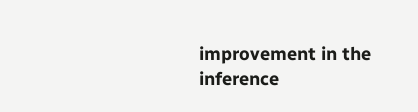improvement in the inference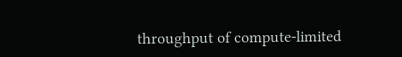throughput of compute-limited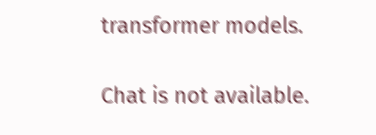transformer models.

Chat is not available.